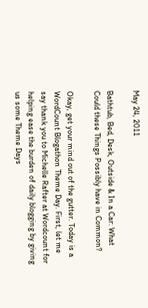May 24, 2011

Bathtub, Bed, Desk, Outside & In a Car: What Could these Things Possibly have in Common?

Okay, get your mind out of the gutter. Today is a WordCount Blogathon Theme Day. First, let me say thank you to Michelle Rafter at Wordcount for helping ease the burden of daily blogging by giving us some Theme Days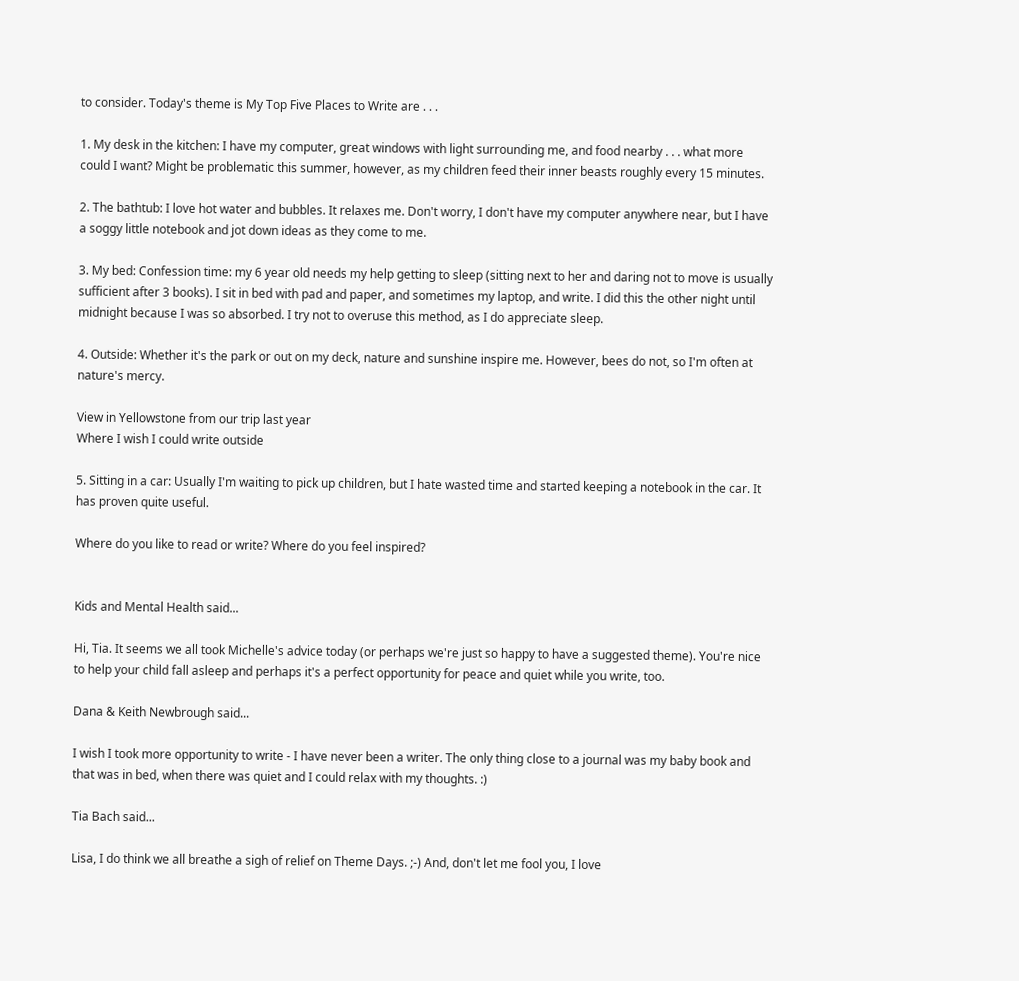to consider. Today's theme is My Top Five Places to Write are . . .

1. My desk in the kitchen: I have my computer, great windows with light surrounding me, and food nearby . . . what more could I want? Might be problematic this summer, however, as my children feed their inner beasts roughly every 15 minutes.

2. The bathtub: I love hot water and bubbles. It relaxes me. Don't worry, I don't have my computer anywhere near, but I have a soggy little notebook and jot down ideas as they come to me.

3. My bed: Confession time: my 6 year old needs my help getting to sleep (sitting next to her and daring not to move is usually sufficient after 3 books). I sit in bed with pad and paper, and sometimes my laptop, and write. I did this the other night until midnight because I was so absorbed. I try not to overuse this method, as I do appreciate sleep.

4. Outside: Whether it's the park or out on my deck, nature and sunshine inspire me. However, bees do not, so I'm often at nature's mercy.

View in Yellowstone from our trip last year
Where I wish I could write outside

5. Sitting in a car: Usually I'm waiting to pick up children, but I hate wasted time and started keeping a notebook in the car. It has proven quite useful.

Where do you like to read or write? Where do you feel inspired?


Kids and Mental Health said...

Hi, Tia. It seems we all took Michelle's advice today (or perhaps we're just so happy to have a suggested theme). You're nice to help your child fall asleep and perhaps it's a perfect opportunity for peace and quiet while you write, too.

Dana & Keith Newbrough said...

I wish I took more opportunity to write - I have never been a writer. The only thing close to a journal was my baby book and that was in bed, when there was quiet and I could relax with my thoughts. :)

Tia Bach said...

Lisa, I do think we all breathe a sigh of relief on Theme Days. ;-) And, don't let me fool you, I love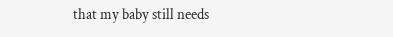that my baby still needs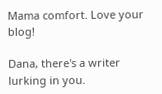Mama comfort. Love your blog!

Dana, there's a writer lurking in you.